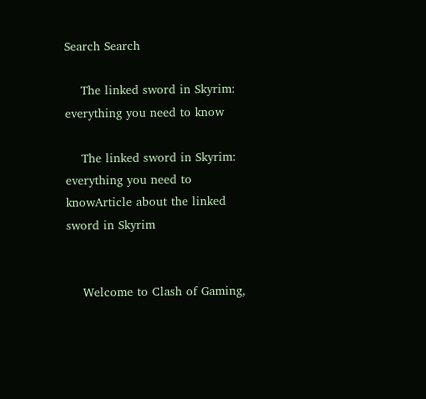Search Search

    The linked sword in Skyrim: everything you need to know

    The linked sword in Skyrim: everything you need to knowArticle about the linked sword in Skyrim


    Welcome to Clash of Gaming,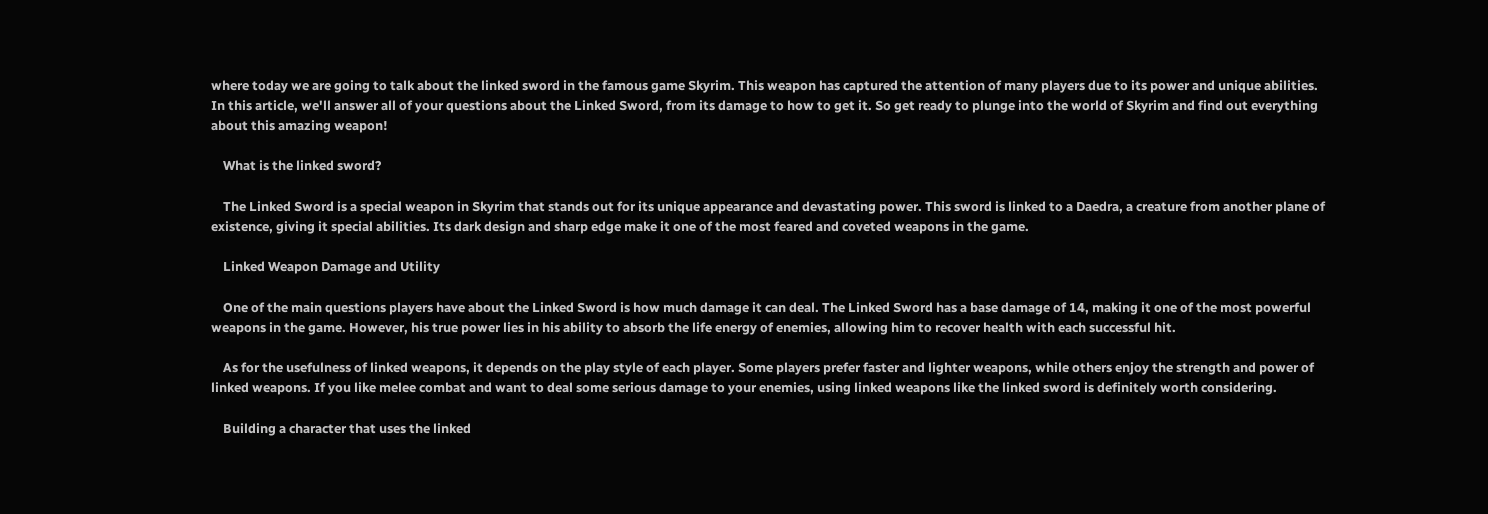where today we are going to talk about the linked sword in the famous game Skyrim. This weapon has captured the attention of many players due to its power and unique abilities. In this article, we'll answer all of your questions about the Linked Sword, from its damage to how to get it. So get ready to plunge into the world of Skyrim and find out everything about this amazing weapon!

    What is the linked sword?

    The Linked Sword is a special weapon in Skyrim that stands out for its unique appearance and devastating power. This sword is linked to a Daedra, a creature from another plane of existence, giving it special abilities. Its dark design and sharp edge make it one of the most feared and coveted weapons in the game.

    Linked Weapon Damage and Utility

    One of the main questions players have about the Linked Sword is how much damage it can deal. The Linked Sword has a base damage of 14, making it one of the most powerful weapons in the game. However, his true power lies in his ability to absorb the life energy of enemies, allowing him to recover health with each successful hit.

    As for the usefulness of linked weapons, it depends on the play style of each player. Some players prefer faster and lighter weapons, while others enjoy the strength and power of linked weapons. If you like melee combat and want to deal some serious damage to your enemies, using linked weapons like the linked sword is definitely worth considering.

    Building a character that uses the linked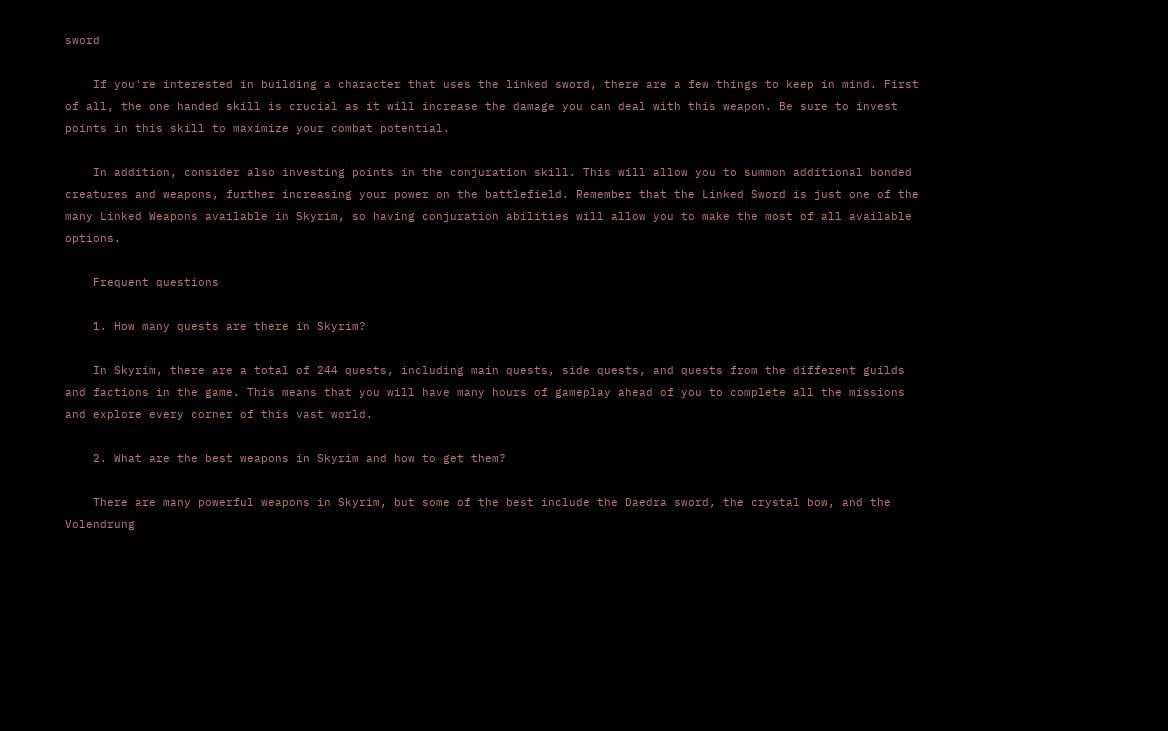sword

    If you're interested in building a character that uses the linked sword, there are a few things to keep in mind. First of all, the one handed skill is crucial as it will increase the damage you can deal with this weapon. Be sure to invest points in this skill to maximize your combat potential.

    In addition, consider also investing points in the conjuration skill. This will allow you to summon additional bonded creatures and weapons, further increasing your power on the battlefield. Remember that the Linked Sword is just one of the many Linked Weapons available in Skyrim, so having conjuration abilities will allow you to make the most of all available options.

    Frequent questions

    1. How many quests are there in Skyrim?

    In Skyrim, there are a total of 244 quests, including main quests, side quests, and quests from the different guilds and factions in the game. This means that you will have many hours of gameplay ahead of you to complete all the missions and explore every corner of this vast world.

    2. What are the best weapons in Skyrim and how to get them?

    There are many powerful weapons in Skyrim, but some of the best include the Daedra sword, the crystal bow, and the Volendrung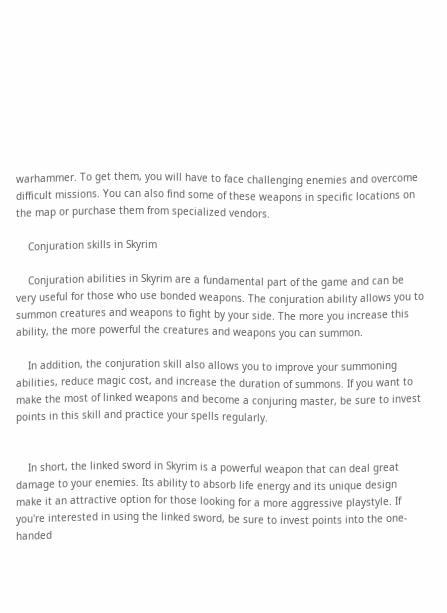warhammer. To get them, you will have to face challenging enemies and overcome difficult missions. You can also find some of these weapons in specific locations on the map or purchase them from specialized vendors.

    Conjuration skills in Skyrim

    Conjuration abilities in Skyrim are a fundamental part of the game and can be very useful for those who use bonded weapons. The conjuration ability allows you to summon creatures and weapons to fight by your side. The more you increase this ability, the more powerful the creatures and weapons you can summon.

    In addition, the conjuration skill also allows you to improve your summoning abilities, reduce magic cost, and increase the duration of summons. If you want to make the most of linked weapons and become a conjuring master, be sure to invest points in this skill and practice your spells regularly.


    In short, the linked sword in Skyrim is a powerful weapon that can deal great damage to your enemies. Its ability to absorb life energy and its unique design make it an attractive option for those looking for a more aggressive playstyle. If you're interested in using the linked sword, be sure to invest points into the one-handed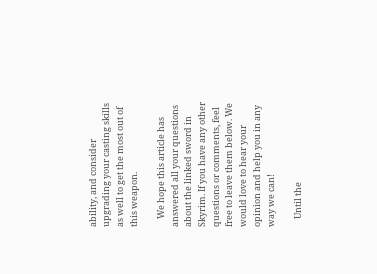ability, and consider upgrading your casting skills as well to get the most out of this weapon.

    We hope this article has answered all your questions about the linked sword in Skyrim. If you have any other questions or comments, feel free to leave them below. We would love to hear your opinion and help you in any way we can!

    Until the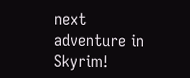next adventure in Skyrim!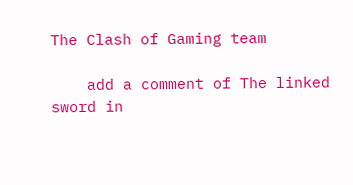The Clash of Gaming team

    add a comment of The linked sword in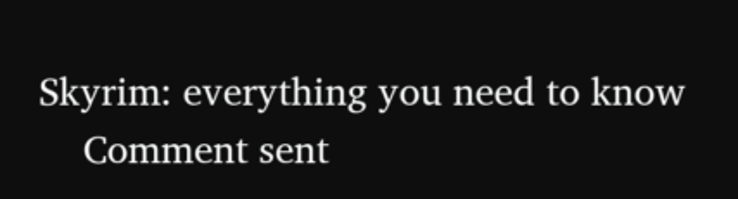Skyrim: everything you need to know
    Comment sent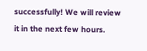successfully! We will review it in the next few hours.